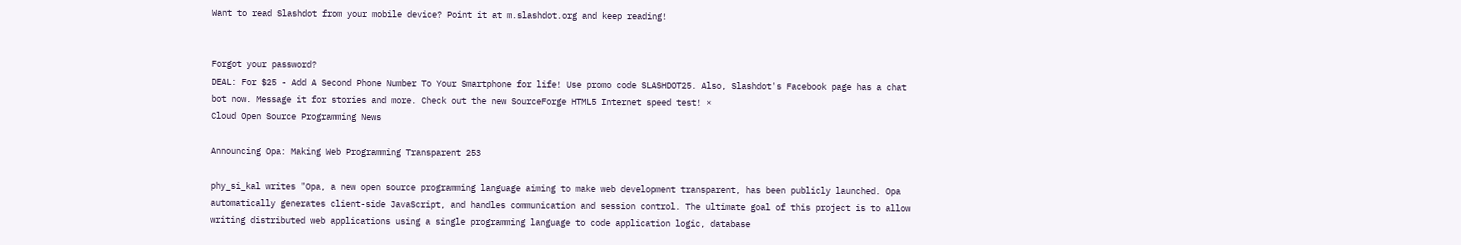Want to read Slashdot from your mobile device? Point it at m.slashdot.org and keep reading!


Forgot your password?
DEAL: For $25 - Add A Second Phone Number To Your Smartphone for life! Use promo code SLASHDOT25. Also, Slashdot's Facebook page has a chat bot now. Message it for stories and more. Check out the new SourceForge HTML5 Internet speed test! ×
Cloud Open Source Programming News

Announcing Opa: Making Web Programming Transparent 253

phy_si_kal writes "Opa, a new open source programming language aiming to make web development transparent, has been publicly launched. Opa automatically generates client-side JavaScript, and handles communication and session control. The ultimate goal of this project is to allow writing distributed web applications using a single programming language to code application logic, database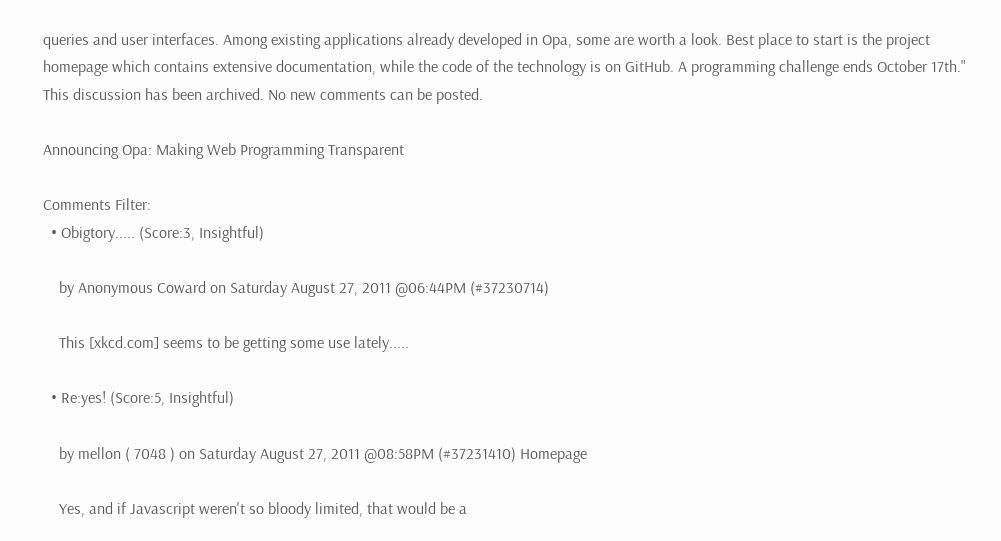queries and user interfaces. Among existing applications already developed in Opa, some are worth a look. Best place to start is the project homepage which contains extensive documentation, while the code of the technology is on GitHub. A programming challenge ends October 17th."
This discussion has been archived. No new comments can be posted.

Announcing Opa: Making Web Programming Transparent

Comments Filter:
  • Obigtory..... (Score:3, Insightful)

    by Anonymous Coward on Saturday August 27, 2011 @06:44PM (#37230714)

    This [xkcd.com] seems to be getting some use lately.....

  • Re:yes! (Score:5, Insightful)

    by mellon ( 7048 ) on Saturday August 27, 2011 @08:58PM (#37231410) Homepage

    Yes, and if Javascript weren't so bloody limited, that would be a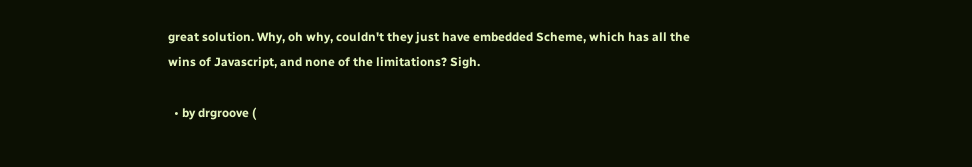great solution. Why, oh why, couldn't they just have embedded Scheme, which has all the wins of Javascript, and none of the limitations? Sigh.

  • by drgroove (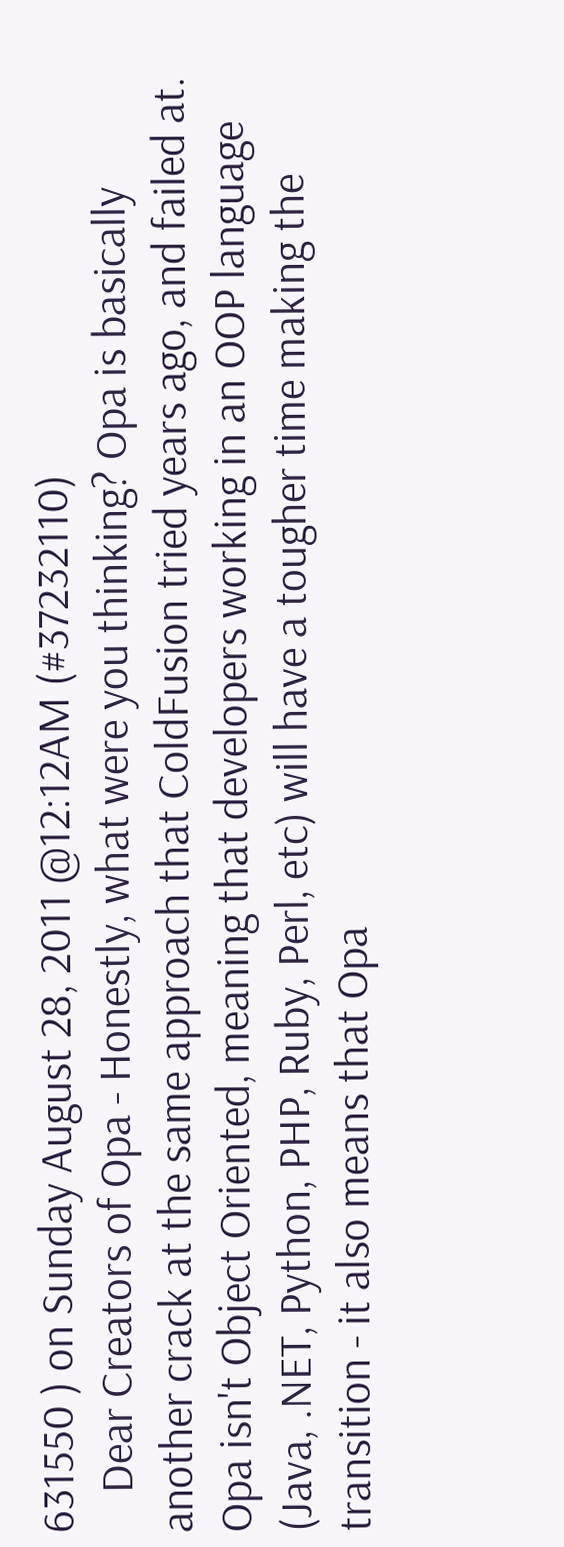631550 ) on Sunday August 28, 2011 @12:12AM (#37232110)
    Dear Creators of Opa - Honestly, what were you thinking? Opa is basically another crack at the same approach that ColdFusion tried years ago, and failed at. Opa isn't Object Oriented, meaning that developers working in an OOP language (Java, .NET, Python, PHP, Ruby, Perl, etc) will have a tougher time making the transition - it also means that Opa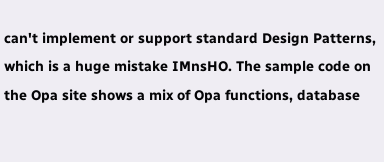can't implement or support standard Design Patterns, which is a huge mistake IMnsHO. The sample code on the Opa site shows a mix of Opa functions, database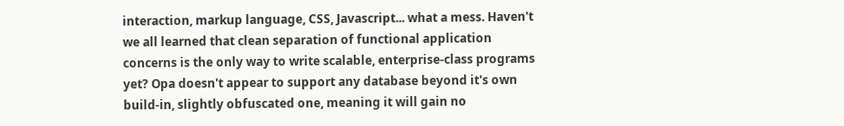interaction, markup language, CSS, Javascript... what a mess. Haven't we all learned that clean separation of functional application concerns is the only way to write scalable, enterprise-class programs yet? Opa doesn't appear to support any database beyond it's own build-in, slightly obfuscated one, meaning it will gain no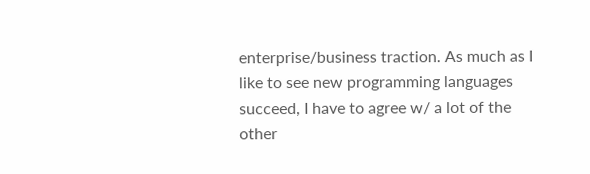enterprise/business traction. As much as I like to see new programming languages succeed, I have to agree w/ a lot of the other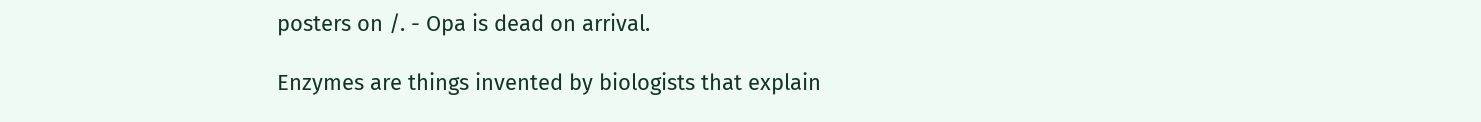posters on /. - Opa is dead on arrival.

Enzymes are things invented by biologists that explain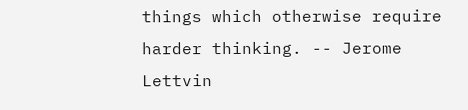things which otherwise require harder thinking. -- Jerome Lettvin